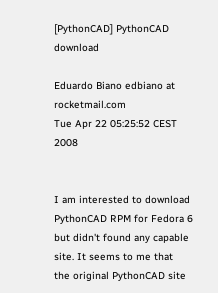[PythonCAD] PythonCAD download

Eduardo Biano edbiano at rocketmail.com
Tue Apr 22 05:25:52 CEST 2008


I am interested to download PythonCAD RPM for Fedora 6
but didn't found any capable site. It seems to me that
the original PythonCAD site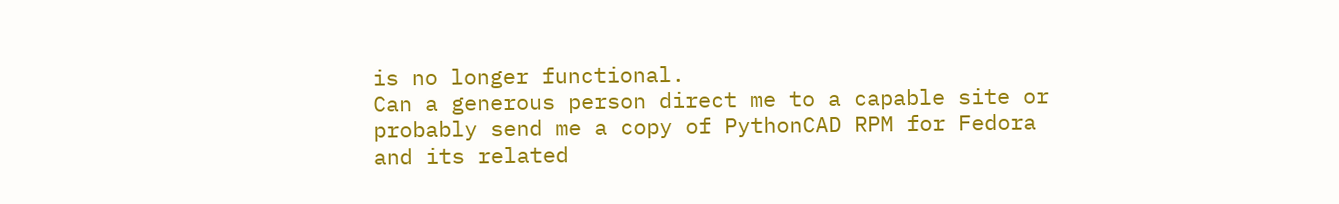is no longer functional.
Can a generous person direct me to a capable site or
probably send me a copy of PythonCAD RPM for Fedora
and its related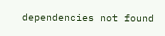dependencies not found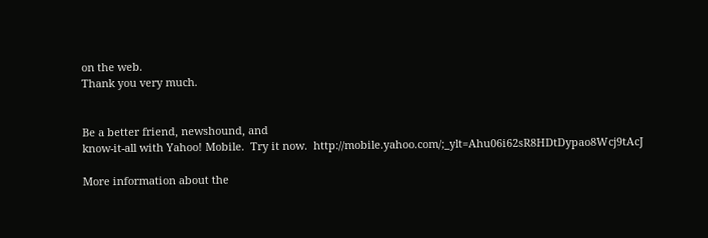on the web.
Thank you very much.


Be a better friend, newshound, and
know-it-all with Yahoo! Mobile.  Try it now.  http://mobile.yahoo.com/;_ylt=Ahu06i62sR8HDtDypao8Wcj9tAcJ

More information about the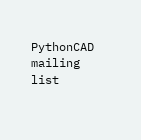PythonCAD mailing list